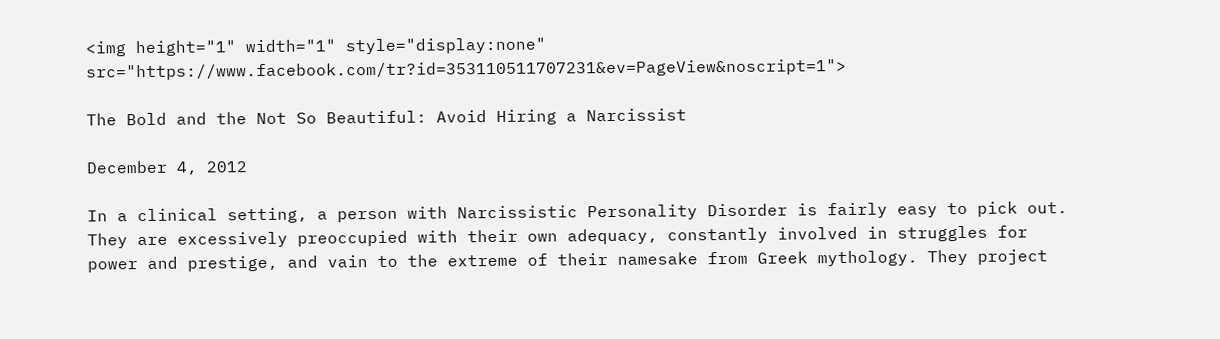<img height="1" width="1" style="display:none" src="https://www.facebook.com/tr?id=353110511707231&ev=PageView&noscript=1">

The Bold and the Not So Beautiful: Avoid Hiring a Narcissist

December 4, 2012

In a clinical setting, a person with Narcissistic Personality Disorder is fairly easy to pick out. They are excessively preoccupied with their own adequacy, constantly involved in struggles for power and prestige, and vain to the extreme of their namesake from Greek mythology. They project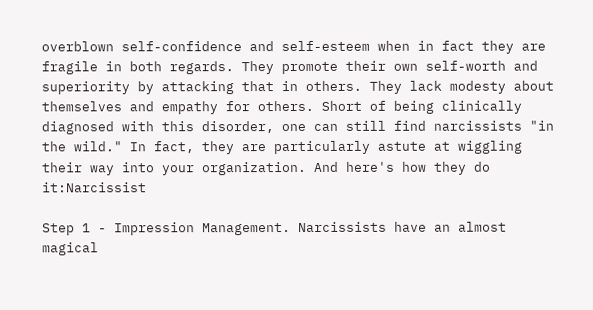overblown self-confidence and self-esteem when in fact they are fragile in both regards. They promote their own self-worth and superiority by attacking that in others. They lack modesty about themselves and empathy for others. Short of being clinically diagnosed with this disorder, one can still find narcissists "in the wild." In fact, they are particularly astute at wiggling their way into your organization. And here's how they do it:Narcissist

Step 1 - Impression Management. Narcissists have an almost magical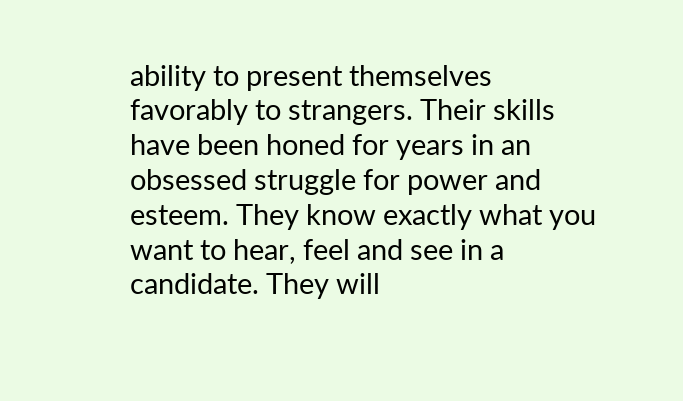ability to present themselves favorably to strangers. Their skills have been honed for years in an obsessed struggle for power and esteem. They know exactly what you want to hear, feel and see in a candidate. They will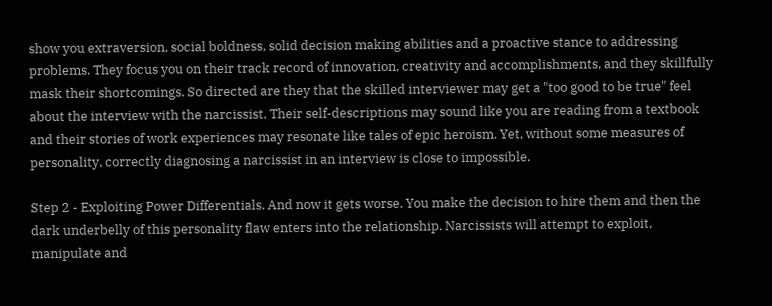show you extraversion, social boldness, solid decision making abilities and a proactive stance to addressing problems. They focus you on their track record of innovation, creativity and accomplishments, and they skillfully mask their shortcomings. So directed are they that the skilled interviewer may get a "too good to be true" feel about the interview with the narcissist. Their self-descriptions may sound like you are reading from a textbook and their stories of work experiences may resonate like tales of epic heroism. Yet, without some measures of personality, correctly diagnosing a narcissist in an interview is close to impossible.

Step 2 - Exploiting Power Differentials. And now it gets worse. You make the decision to hire them and then the dark underbelly of this personality flaw enters into the relationship. Narcissists will attempt to exploit, manipulate and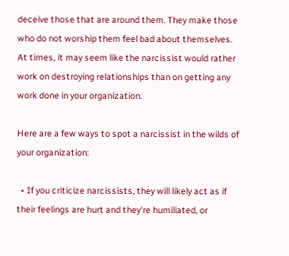deceive those that are around them. They make those who do not worship them feel bad about themselves. At times, it may seem like the narcissist would rather work on destroying relationships than on getting any work done in your organization.

Here are a few ways to spot a narcissist in the wilds of your organization:

  • If you criticize narcissists, they will likely act as if their feelings are hurt and they're humiliated, or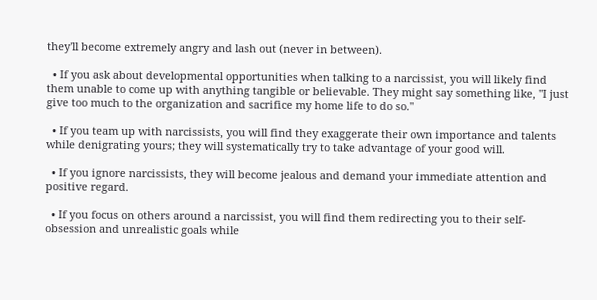they'll become extremely angry and lash out (never in between).

  • If you ask about developmental opportunities when talking to a narcissist, you will likely find them unable to come up with anything tangible or believable. They might say something like, "I just give too much to the organization and sacrifice my home life to do so."

  • If you team up with narcissists, you will find they exaggerate their own importance and talents while denigrating yours; they will systematically try to take advantage of your good will.

  • If you ignore narcissists, they will become jealous and demand your immediate attention and positive regard.

  • If you focus on others around a narcissist, you will find them redirecting you to their self-obsession and unrealistic goals while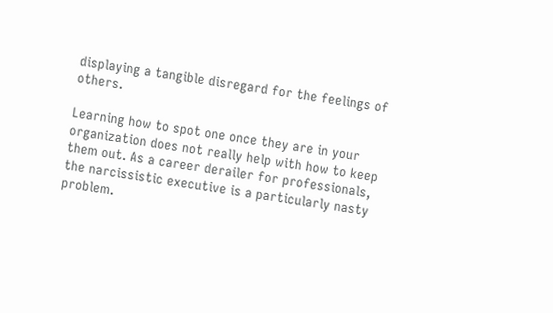displaying a tangible disregard for the feelings of others.

Learning how to spot one once they are in your organization does not really help with how to keep them out. As a career derailer for professionals, the narcissistic executive is a particularly nasty problem.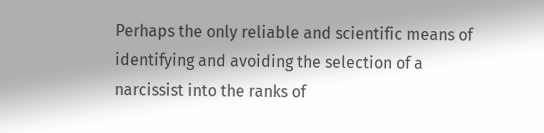Perhaps the only reliable and scientific means of identifying and avoiding the selection of a narcissist into the ranks of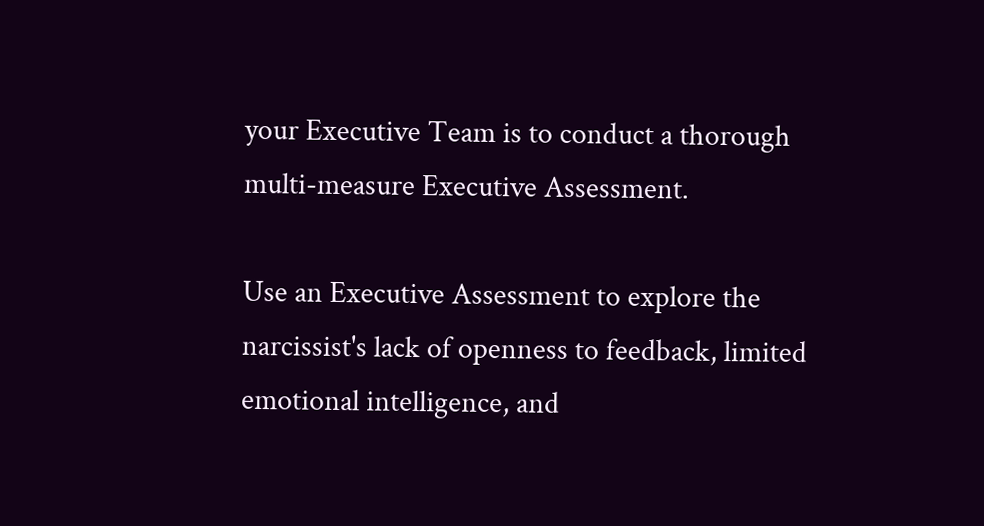your Executive Team is to conduct a thorough multi-measure Executive Assessment.

Use an Executive Assessment to explore the narcissist's lack of openness to feedback, limited emotional intelligence, and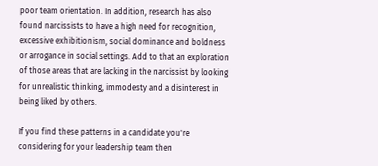poor team orientation. In addition, research has also found narcissists to have a high need for recognition, excessive exhibitionism, social dominance and boldness or arrogance in social settings. Add to that an exploration of those areas that are lacking in the narcissist by looking for unrealistic thinking, immodesty and a disinterest in being liked by others.

If you find these patterns in a candidate you're considering for your leadership team then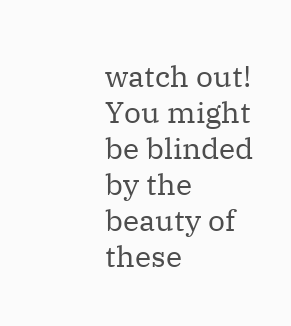watch out! You might be blinded by the beauty of these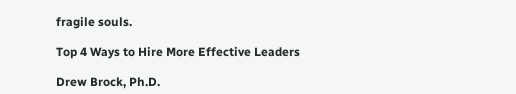fragile souls.

Top 4 Ways to Hire More Effective Leaders

Drew Brock, Ph.D.